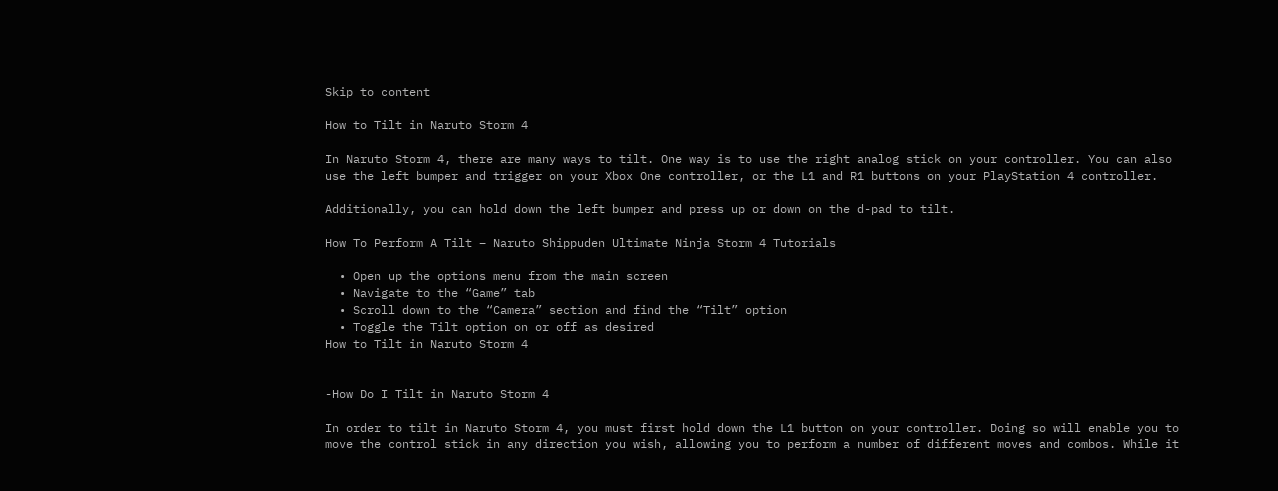Skip to content

How to Tilt in Naruto Storm 4

In Naruto Storm 4, there are many ways to tilt. One way is to use the right analog stick on your controller. You can also use the left bumper and trigger on your Xbox One controller, or the L1 and R1 buttons on your PlayStation 4 controller.

Additionally, you can hold down the left bumper and press up or down on the d-pad to tilt.

How To Perform A Tilt – Naruto Shippuden Ultimate Ninja Storm 4 Tutorials

  • Open up the options menu from the main screen
  • Navigate to the “Game” tab
  • Scroll down to the “Camera” section and find the “Tilt” option
  • Toggle the Tilt option on or off as desired
How to Tilt in Naruto Storm 4


-How Do I Tilt in Naruto Storm 4

In order to tilt in Naruto Storm 4, you must first hold down the L1 button on your controller. Doing so will enable you to move the control stick in any direction you wish, allowing you to perform a number of different moves and combos. While it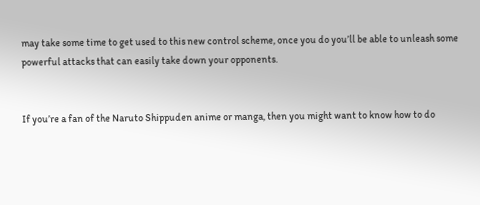may take some time to get used to this new control scheme, once you do you’ll be able to unleash some powerful attacks that can easily take down your opponents.


If you’re a fan of the Naruto Shippuden anime or manga, then you might want to know how to do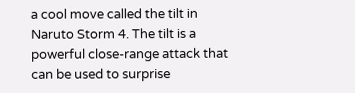a cool move called the tilt in Naruto Storm 4. The tilt is a powerful close-range attack that can be used to surprise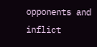opponents and inflict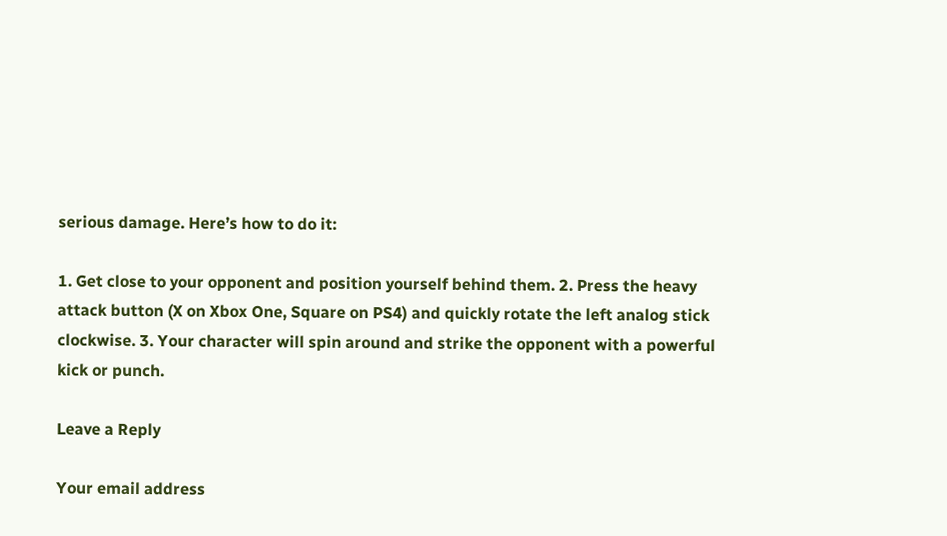serious damage. Here’s how to do it:

1. Get close to your opponent and position yourself behind them. 2. Press the heavy attack button (X on Xbox One, Square on PS4) and quickly rotate the left analog stick clockwise. 3. Your character will spin around and strike the opponent with a powerful kick or punch.

Leave a Reply

Your email address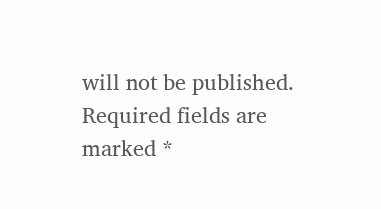will not be published. Required fields are marked *